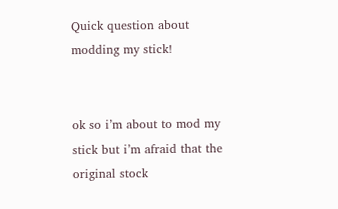Quick question about modding my stick!


ok so i’m about to mod my stick but i’m afraid that the original stock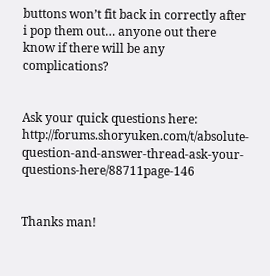buttons won’t fit back in correctly after i pop them out… anyone out there know if there will be any complications?


Ask your quick questions here: http://forums.shoryuken.com/t/absolute-question-and-answer-thread-ask-your-questions-here/88711page-146


Thanks man!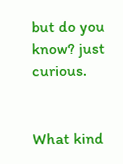but do you know? just curious.


What kind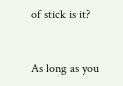of stick is it?


As long as you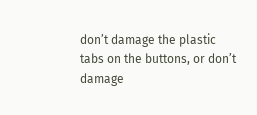don’t damage the plastic tabs on the buttons, or don’t damage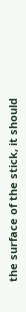the surface of the stick, it should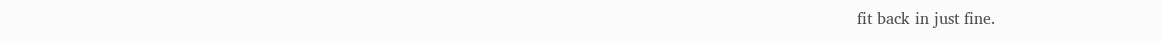fit back in just fine.